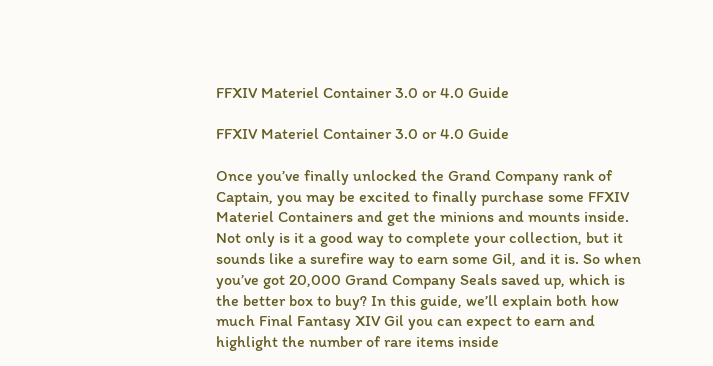FFXIV Materiel Container 3.0 or 4.0 Guide

FFXIV Materiel Container 3.0 or 4.0 Guide

Once you’ve finally unlocked the Grand Company rank of Captain, you may be excited to finally purchase some FFXIV Materiel Containers and get the minions and mounts inside. Not only is it a good way to complete your collection, but it sounds like a surefire way to earn some Gil, and it is. So when you’ve got 20,000 Grand Company Seals saved up, which is the better box to buy? In this guide, we’ll explain both how much Final Fantasy XIV Gil you can expect to earn and highlight the number of rare items inside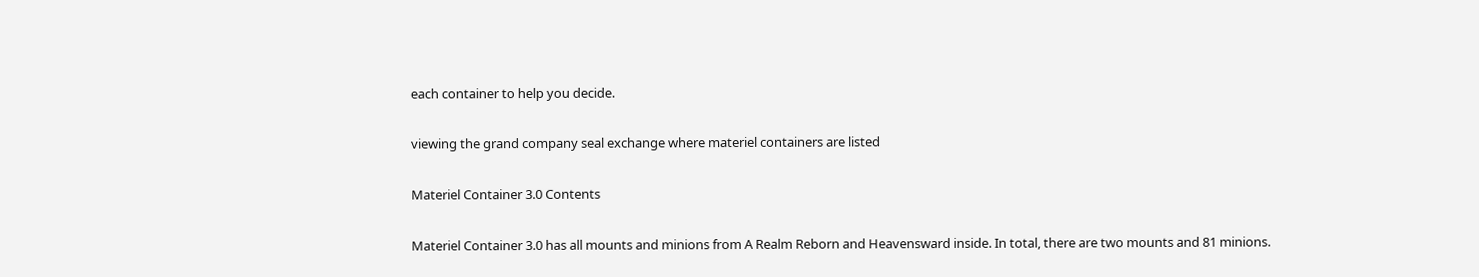each container to help you decide.

viewing the grand company seal exchange where materiel containers are listed

Materiel Container 3.0 Contents

Materiel Container 3.0 has all mounts and minions from A Realm Reborn and Heavensward inside. In total, there are two mounts and 81 minions.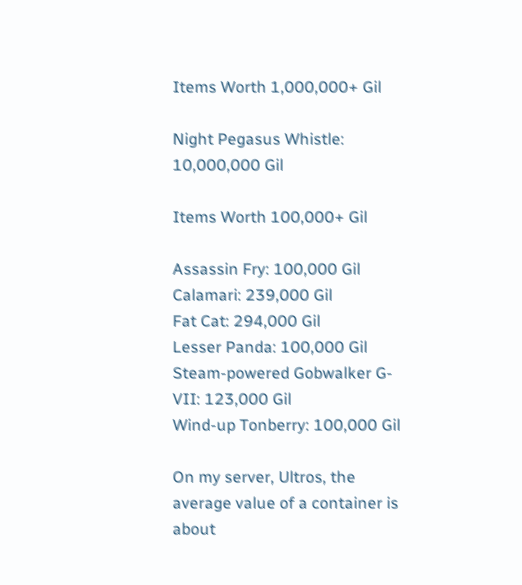Items Worth 1,000,000+ Gil

Night Pegasus Whistle: 10,000,000 Gil

Items Worth 100,000+ Gil

Assassin Fry: 100,000 Gil
Calamari: 239,000 Gil
Fat Cat: 294,000 Gil
Lesser Panda: 100,000 Gil
Steam-powered Gobwalker G-VII: 123,000 Gil
Wind-up Tonberry: 100,000 Gil

On my server, Ultros, the average value of a container is about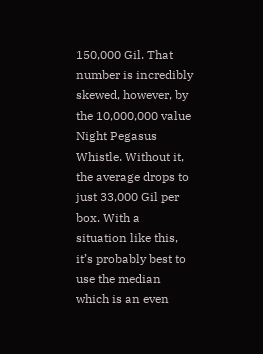150,000 Gil. That number is incredibly skewed, however, by the 10,000,000 value Night Pegasus Whistle. Without it, the average drops to just 33,000 Gil per box. With a situation like this, it’s probably best to use the median which is an even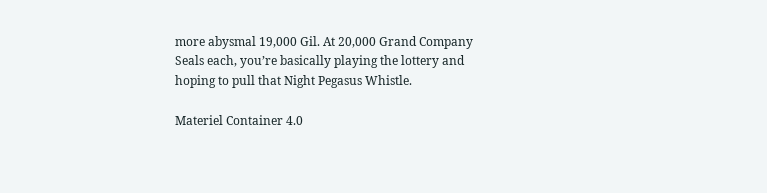more abysmal 19,000 Gil. At 20,000 Grand Company Seals each, you’re basically playing the lottery and hoping to pull that Night Pegasus Whistle.

Materiel Container 4.0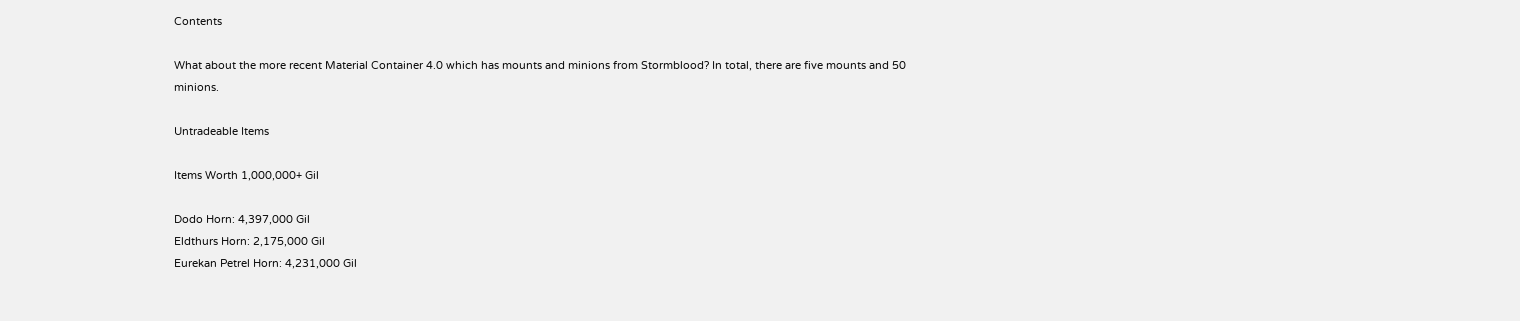Contents

What about the more recent Material Container 4.0 which has mounts and minions from Stormblood? In total, there are five mounts and 50 minions.

Untradeable Items

Items Worth 1,000,000+ Gil

Dodo Horn: 4,397,000 Gil
Eldthurs Horn: 2,175,000 Gil
Eurekan Petrel Horn: 4,231,000 Gil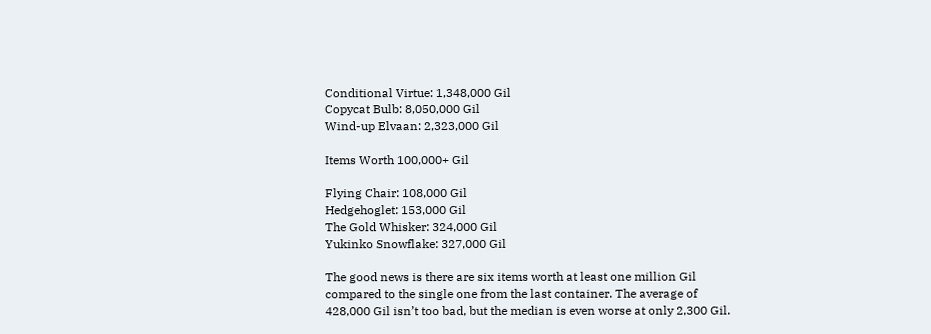Conditional Virtue: 1,348,000 Gil
Copycat Bulb: 8,050,000 Gil
Wind-up Elvaan: 2,323,000 Gil

Items Worth 100,000+ Gil

Flying Chair: 108,000 Gil
Hedgehoglet: 153,000 Gil
The Gold Whisker: 324,000 Gil
Yukinko Snowflake: 327,000 Gil

The good news is there are six items worth at least one million Gil compared to the single one from the last container. The average of 428,000 Gil isn’t too bad, but the median is even worse at only 2,300 Gil.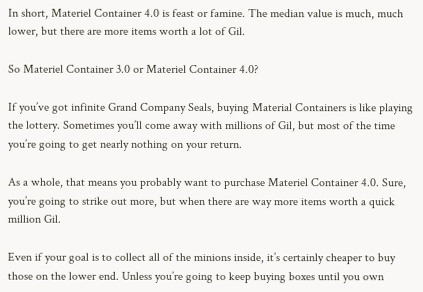In short, Materiel Container 4.0 is feast or famine. The median value is much, much lower, but there are more items worth a lot of Gil.

So Materiel Container 3.0 or Materiel Container 4.0?

If you’ve got infinite Grand Company Seals, buying Material Containers is like playing the lottery. Sometimes you’ll come away with millions of Gil, but most of the time you’re going to get nearly nothing on your return.

As a whole, that means you probably want to purchase Materiel Container 4.0. Sure, you’re going to strike out more, but when there are way more items worth a quick million Gil.

Even if your goal is to collect all of the minions inside, it’s certainly cheaper to buy those on the lower end. Unless you’re going to keep buying boxes until you own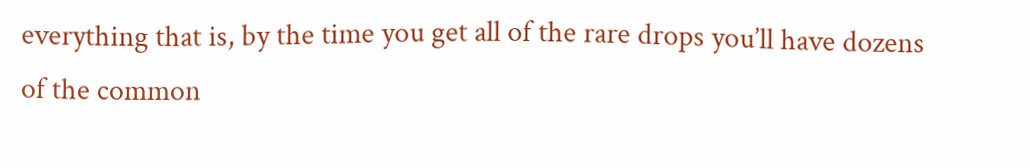everything that is, by the time you get all of the rare drops you’ll have dozens of the common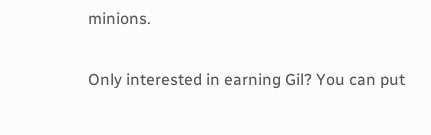minions.

Only interested in earning Gil? You can put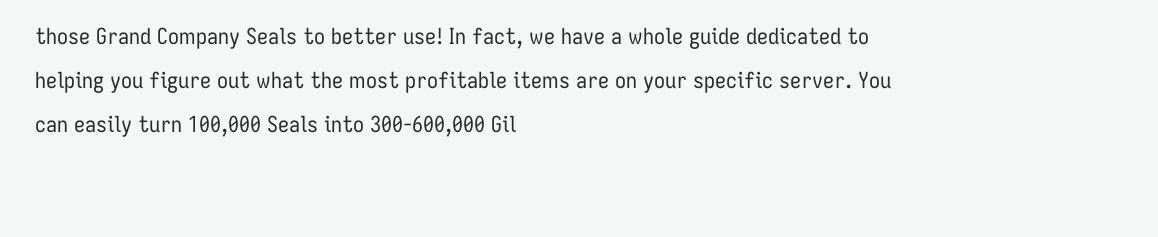those Grand Company Seals to better use! In fact, we have a whole guide dedicated to helping you figure out what the most profitable items are on your specific server. You can easily turn 100,000 Seals into 300-600,000 Gil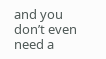and you don’t even need a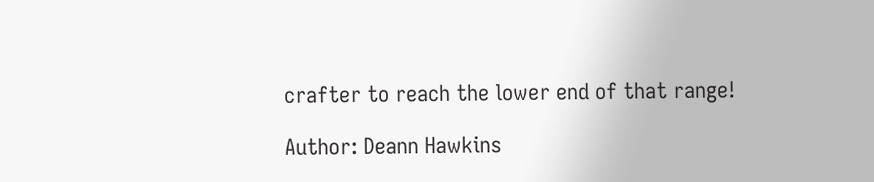crafter to reach the lower end of that range!

Author: Deann Hawkins